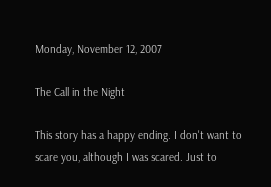Monday, November 12, 2007

The Call in the Night

This story has a happy ending. I don't want to scare you, although I was scared. Just to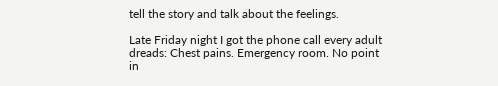tell the story and talk about the feelings.

Late Friday night I got the phone call every adult dreads: Chest pains. Emergency room. No point in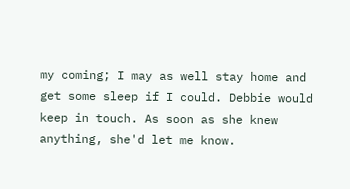my coming; I may as well stay home and get some sleep if I could. Debbie would keep in touch. As soon as she knew anything, she'd let me know.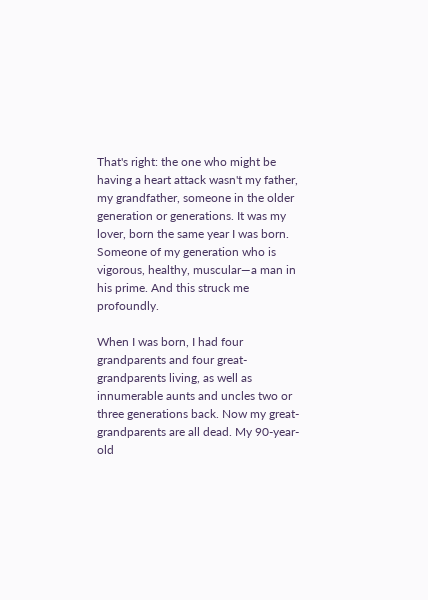That's right: the one who might be having a heart attack wasn't my father, my grandfather, someone in the older generation or generations. It was my lover, born the same year I was born. Someone of my generation who is vigorous, healthy, muscular—a man in his prime. And this struck me profoundly.

When I was born, I had four grandparents and four great-grandparents living, as well as innumerable aunts and uncles two or three generations back. Now my great-grandparents are all dead. My 90-year-old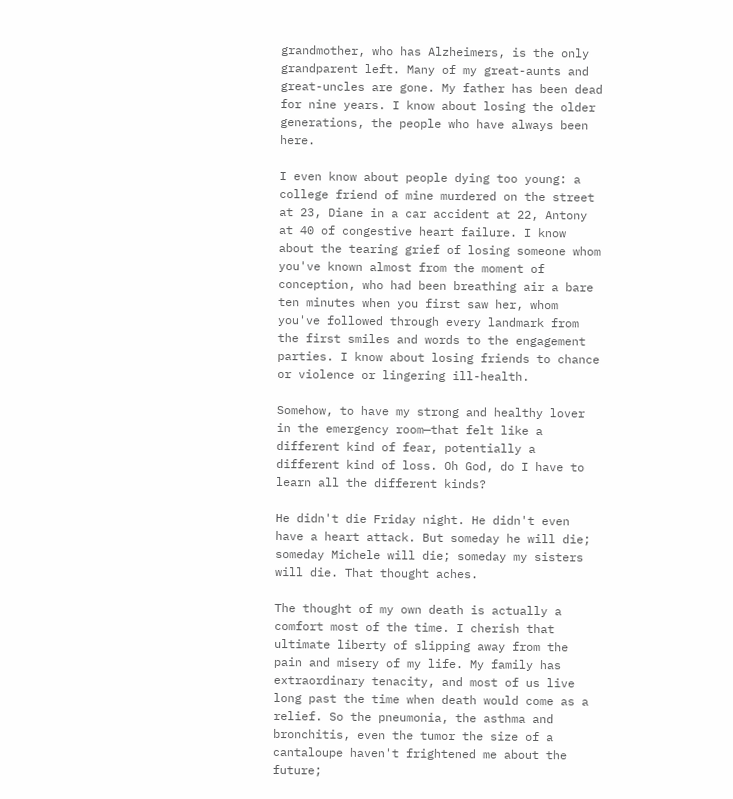grandmother, who has Alzheimers, is the only grandparent left. Many of my great-aunts and great-uncles are gone. My father has been dead for nine years. I know about losing the older generations, the people who have always been here.

I even know about people dying too young: a college friend of mine murdered on the street at 23, Diane in a car accident at 22, Antony at 40 of congestive heart failure. I know about the tearing grief of losing someone whom you've known almost from the moment of conception, who had been breathing air a bare ten minutes when you first saw her, whom you've followed through every landmark from the first smiles and words to the engagement parties. I know about losing friends to chance or violence or lingering ill-health.

Somehow, to have my strong and healthy lover in the emergency room—that felt like a different kind of fear, potentially a different kind of loss. Oh God, do I have to learn all the different kinds?

He didn't die Friday night. He didn't even have a heart attack. But someday he will die; someday Michele will die; someday my sisters will die. That thought aches.

The thought of my own death is actually a comfort most of the time. I cherish that ultimate liberty of slipping away from the pain and misery of my life. My family has extraordinary tenacity, and most of us live long past the time when death would come as a relief. So the pneumonia, the asthma and bronchitis, even the tumor the size of a cantaloupe haven't frightened me about the future;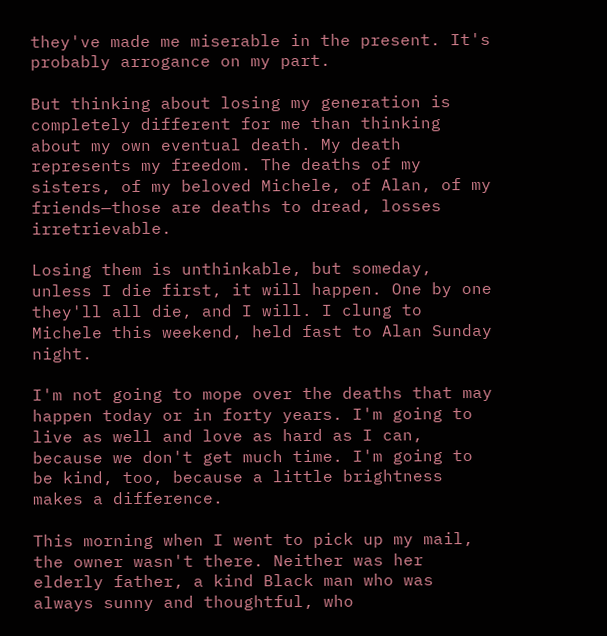they've made me miserable in the present. It's probably arrogance on my part.

But thinking about losing my generation is completely different for me than thinking about my own eventual death. My death represents my freedom. The deaths of my sisters, of my beloved Michele, of Alan, of my friends—those are deaths to dread, losses irretrievable.

Losing them is unthinkable, but someday, unless I die first, it will happen. One by one they'll all die, and I will. I clung to Michele this weekend, held fast to Alan Sunday night.

I'm not going to mope over the deaths that may happen today or in forty years. I'm going to live as well and love as hard as I can, because we don't get much time. I'm going to be kind, too, because a little brightness makes a difference.

This morning when I went to pick up my mail, the owner wasn't there. Neither was her elderly father, a kind Black man who was always sunny and thoughtful, who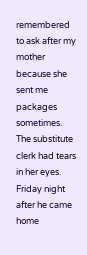remembered to ask after my mother because she sent me packages sometimes. The substitute clerk had tears in her eyes. Friday night after he came home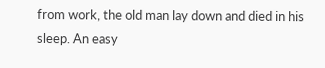from work, the old man lay down and died in his sleep. An easy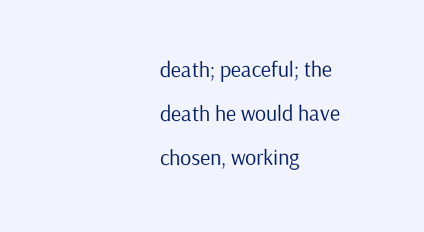death; peaceful; the death he would have chosen, working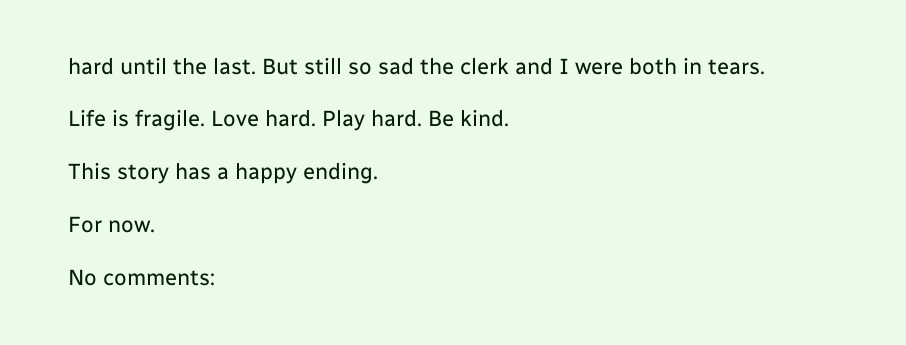hard until the last. But still so sad the clerk and I were both in tears.

Life is fragile. Love hard. Play hard. Be kind.

This story has a happy ending.

For now.

No comments: